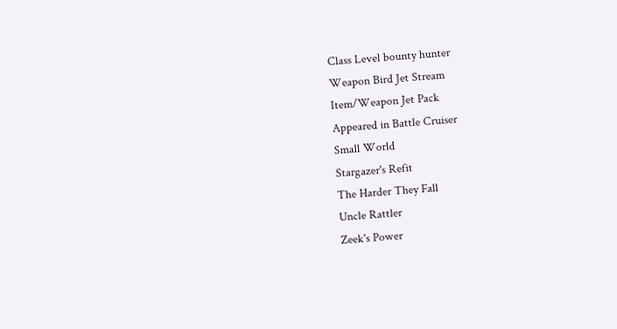Class Level bounty hunter
Weapon Bird Jet Stream
Item/Weapon Jet Pack
Appeared in Battle Cruiser
Small World
Stargazer's Refit
The Harder They Fall
Uncle Rattler
Zeek's Power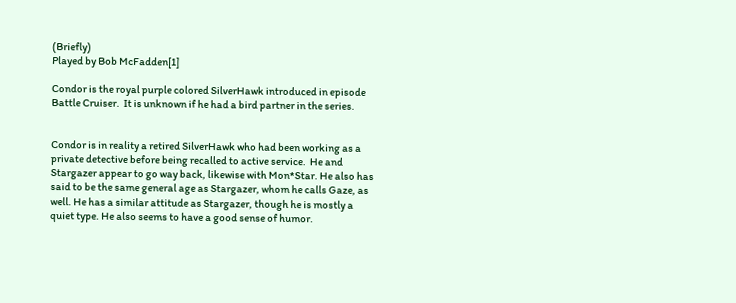(Briefly)
Played by Bob McFadden[1]

Condor is the royal purple colored SilverHawk introduced in episode Battle Cruiser.  It is unknown if he had a bird partner in the series.


Condor is in reality a retired SilverHawk who had been working as a private detective before being recalled to active service.  He and Stargazer appear to go way back, likewise with Mon*Star. He also has said to be the same general age as Stargazer, whom he calls Gaze, as well. He has a similar attitude as Stargazer, though he is mostly a quiet type. He also seems to have a good sense of humor.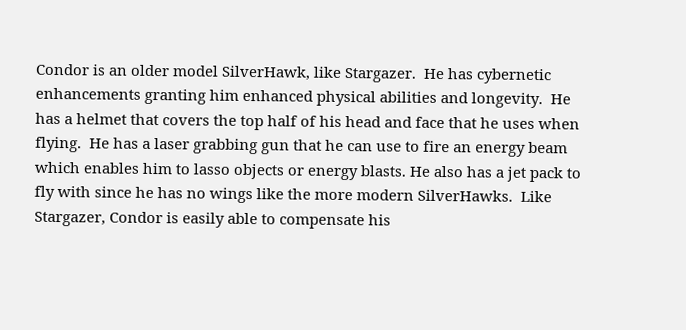Condor is an older model SilverHawk, like Stargazer.  He has cybernetic enhancements granting him enhanced physical abilities and longevity.  He has a helmet that covers the top half of his head and face that he uses when flying.  He has a laser grabbing gun that he can use to fire an energy beam which enables him to lasso objects or energy blasts. He also has a jet pack to fly with since he has no wings like the more modern SilverHawks.  Like Stargazer, Condor is easily able to compensate his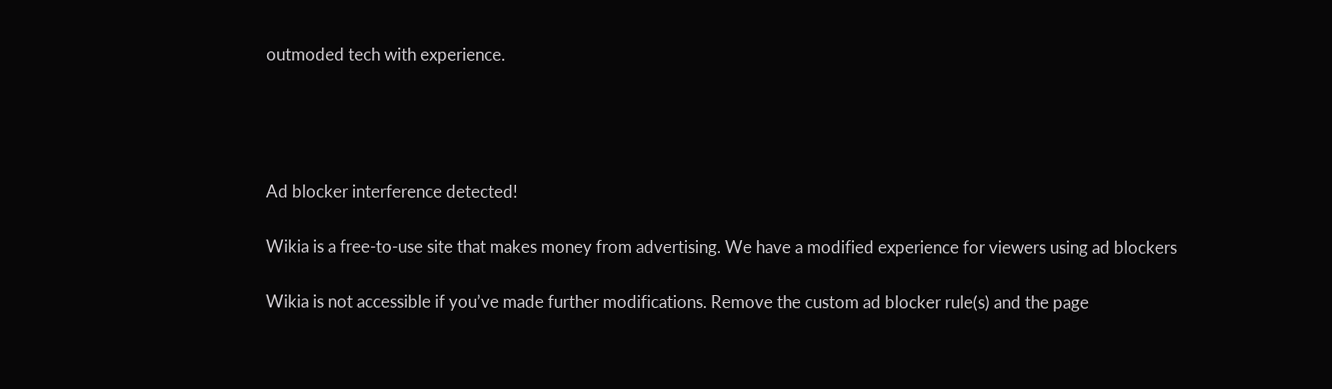outmoded tech with experience.




Ad blocker interference detected!

Wikia is a free-to-use site that makes money from advertising. We have a modified experience for viewers using ad blockers

Wikia is not accessible if you’ve made further modifications. Remove the custom ad blocker rule(s) and the page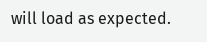will load as expected.